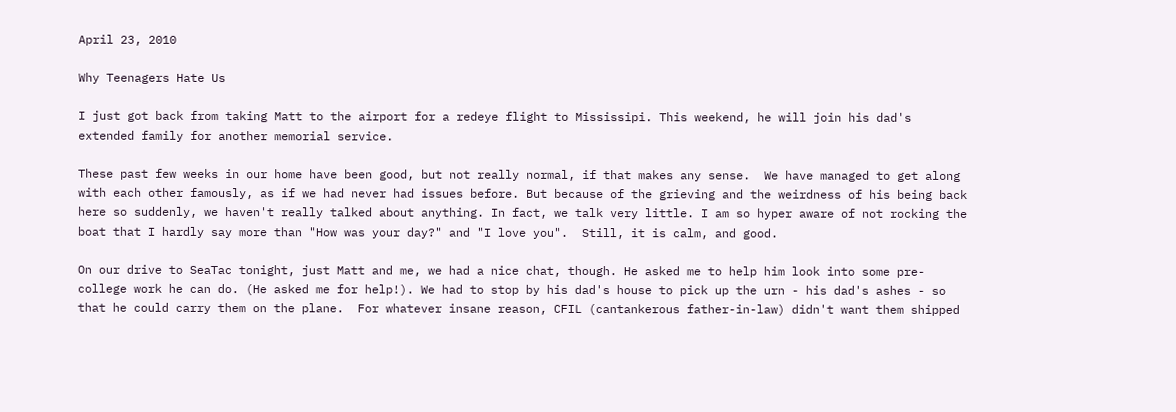April 23, 2010

Why Teenagers Hate Us

I just got back from taking Matt to the airport for a redeye flight to Mississipi. This weekend, he will join his dad's extended family for another memorial service.

These past few weeks in our home have been good, but not really normal, if that makes any sense.  We have managed to get along with each other famously, as if we had never had issues before. But because of the grieving and the weirdness of his being back here so suddenly, we haven't really talked about anything. In fact, we talk very little. I am so hyper aware of not rocking the boat that I hardly say more than "How was your day?" and "I love you".  Still, it is calm, and good.

On our drive to SeaTac tonight, just Matt and me, we had a nice chat, though. He asked me to help him look into some pre-college work he can do. (He asked me for help!). We had to stop by his dad's house to pick up the urn - his dad's ashes - so that he could carry them on the plane.  For whatever insane reason, CFIL (cantankerous father-in-law) didn't want them shipped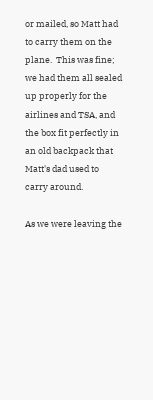or mailed, so Matt had to carry them on the plane.  This was fine; we had them all sealed up properly for the airlines and TSA, and the box fit perfectly in an old backpack that Matt's dad used to carry around.

As we were leaving the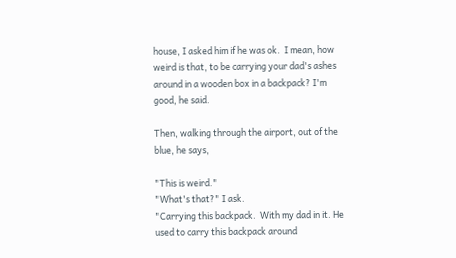house, I asked him if he was ok.  I mean, how weird is that, to be carrying your dad's ashes around in a wooden box in a backpack? I'm good, he said.

Then, walking through the airport, out of the blue, he says,

"This is weird."
"What's that?" I ask.
"Carrying this backpack.  With my dad in it. He used to carry this backpack around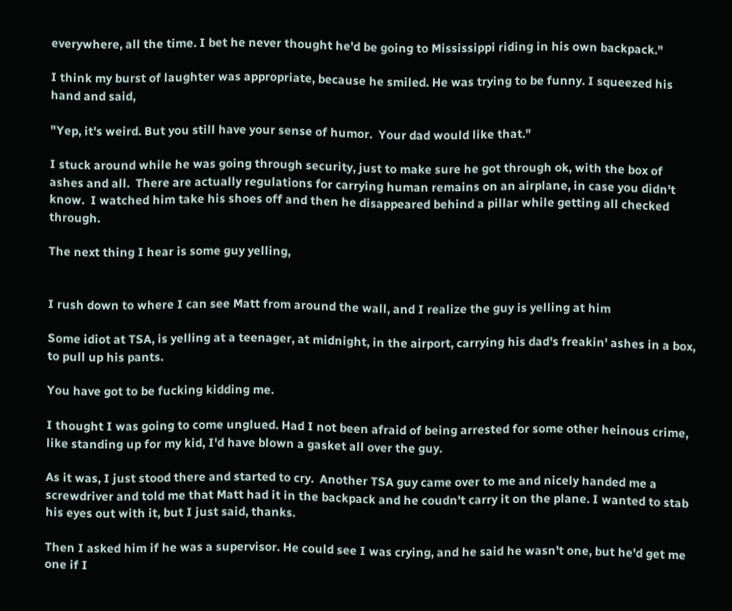everywhere, all the time. I bet he never thought he'd be going to Mississippi riding in his own backpack."

I think my burst of laughter was appropriate, because he smiled. He was trying to be funny. I squeezed his hand and said,

"Yep, it's weird. But you still have your sense of humor.  Your dad would like that."

I stuck around while he was going through security, just to make sure he got through ok, with the box of ashes and all.  There are actually regulations for carrying human remains on an airplane, in case you didn't know.  I watched him take his shoes off and then he disappeared behind a pillar while getting all checked through.

The next thing I hear is some guy yelling,


I rush down to where I can see Matt from around the wall, and I realize the guy is yelling at him

Some idiot at TSA, is yelling at a teenager, at midnight, in the airport, carrying his dad's freakin' ashes in a box, to pull up his pants.

You have got to be fucking kidding me.

I thought I was going to come unglued. Had I not been afraid of being arrested for some other heinous crime, like standing up for my kid, I'd have blown a gasket all over the guy.

As it was, I just stood there and started to cry.  Another TSA guy came over to me and nicely handed me a screwdriver and told me that Matt had it in the backpack and he coudn't carry it on the plane. I wanted to stab his eyes out with it, but I just said, thanks.

Then I asked him if he was a supervisor. He could see I was crying, and he said he wasn't one, but he'd get me one if I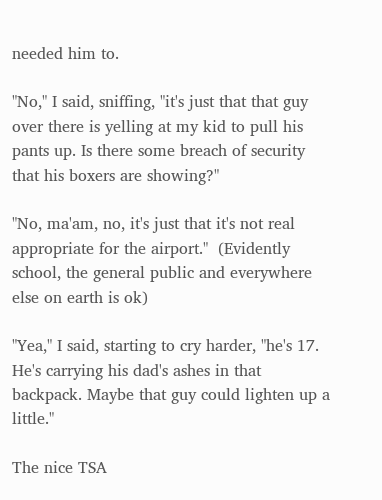needed him to.

"No," I said, sniffing, "it's just that that guy over there is yelling at my kid to pull his pants up. Is there some breach of security that his boxers are showing?"

"No, ma'am, no, it's just that it's not real appropriate for the airport."  (Evidently school, the general public and everywhere else on earth is ok)

"Yea," I said, starting to cry harder, "he's 17. He's carrying his dad's ashes in that backpack. Maybe that guy could lighten up a little."

The nice TSA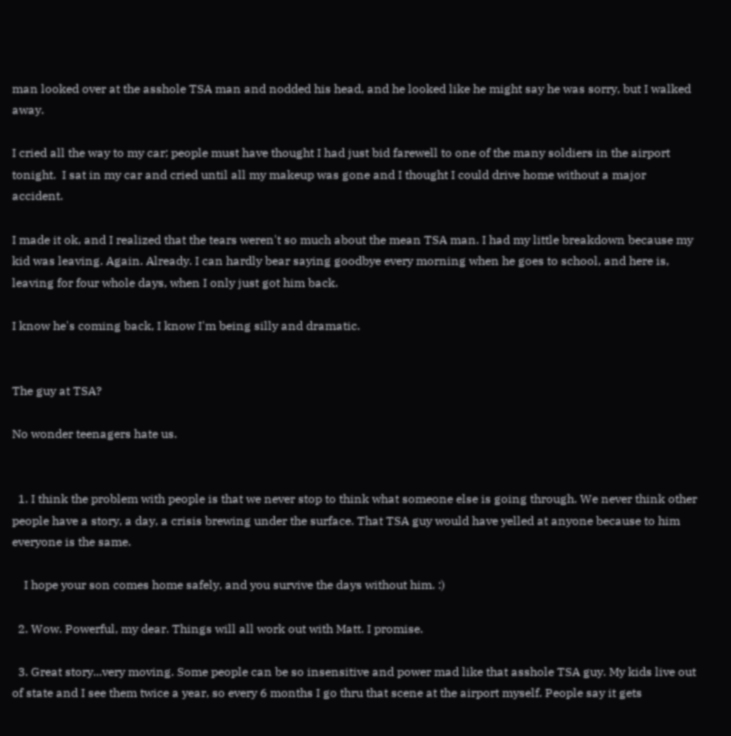man looked over at the asshole TSA man and nodded his head, and he looked like he might say he was sorry, but I walked away.

I cried all the way to my car; people must have thought I had just bid farewell to one of the many soldiers in the airport tonight.  I sat in my car and cried until all my makeup was gone and I thought I could drive home without a major accident.

I made it ok, and I realized that the tears weren't so much about the mean TSA man. I had my little breakdown because my kid was leaving. Again. Already. I can hardly bear saying goodbye every morning when he goes to school, and here is, leaving for four whole days, when I only just got him back.

I know he's coming back, I know I'm being silly and dramatic.


The guy at TSA?

No wonder teenagers hate us.


  1. I think the problem with people is that we never stop to think what someone else is going through. We never think other people have a story, a day, a crisis brewing under the surface. That TSA guy would have yelled at anyone because to him everyone is the same.

    I hope your son comes home safely, and you survive the days without him. :)

  2. Wow. Powerful, my dear. Things will all work out with Matt. I promise.

  3. Great story...very moving. Some people can be so insensitive and power mad like that asshole TSA guy. My kids live out of state and I see them twice a year, so every 6 months I go thru that scene at the airport myself. People say it gets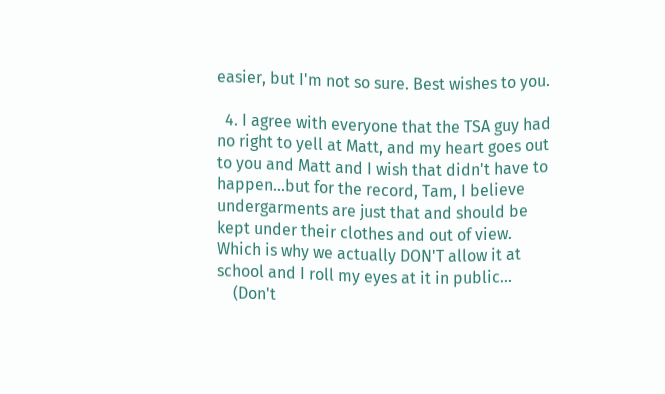easier, but I'm not so sure. Best wishes to you.

  4. I agree with everyone that the TSA guy had no right to yell at Matt, and my heart goes out to you and Matt and I wish that didn't have to happen...but for the record, Tam, I believe undergarments are just that and should be kept under their clothes and out of view. Which is why we actually DON'T allow it at school and I roll my eyes at it in public...
    (Don't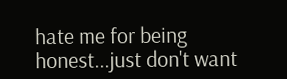hate me for being honest...just don't want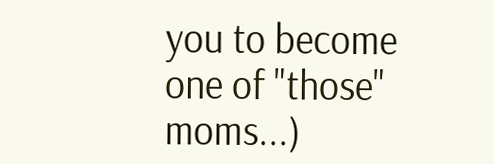you to become one of "those" moms...)